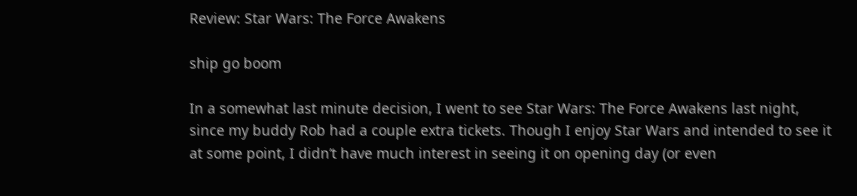Review: Star Wars: The Force Awakens

ship go boom

In a somewhat last minute decision, I went to see Star Wars: The Force Awakens last night, since my buddy Rob had a couple extra tickets. Though I enjoy Star Wars and intended to see it at some point, I didn’t have much interest in seeing it on opening day (or even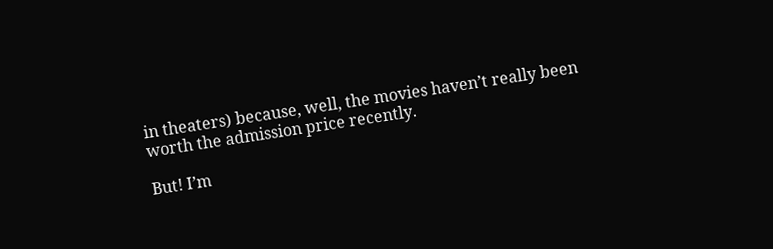in theaters) because, well, the movies haven’t really been worth the admission price recently.

But! I’m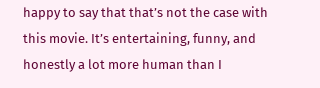happy to say that that’s not the case with this movie. It’s entertaining, funny, and honestly a lot more human than I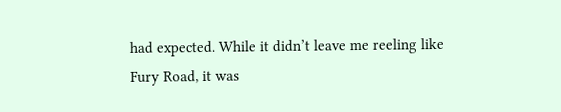had expected. While it didn’t leave me reeling like Fury Road, it was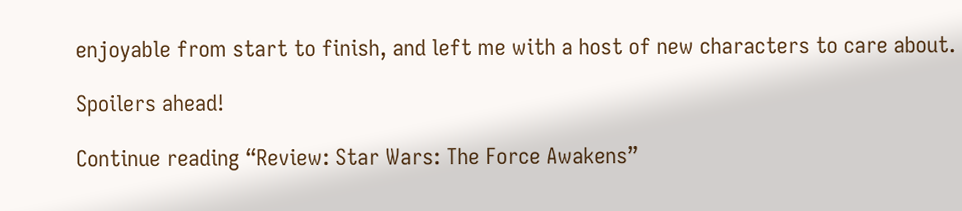enjoyable from start to finish, and left me with a host of new characters to care about.

Spoilers ahead!

Continue reading “Review: Star Wars: The Force Awakens”